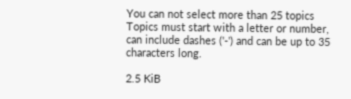You can not select more than 25 topics Topics must start with a letter or number, can include dashes ('-') and can be up to 35 characters long.

2.5 KiB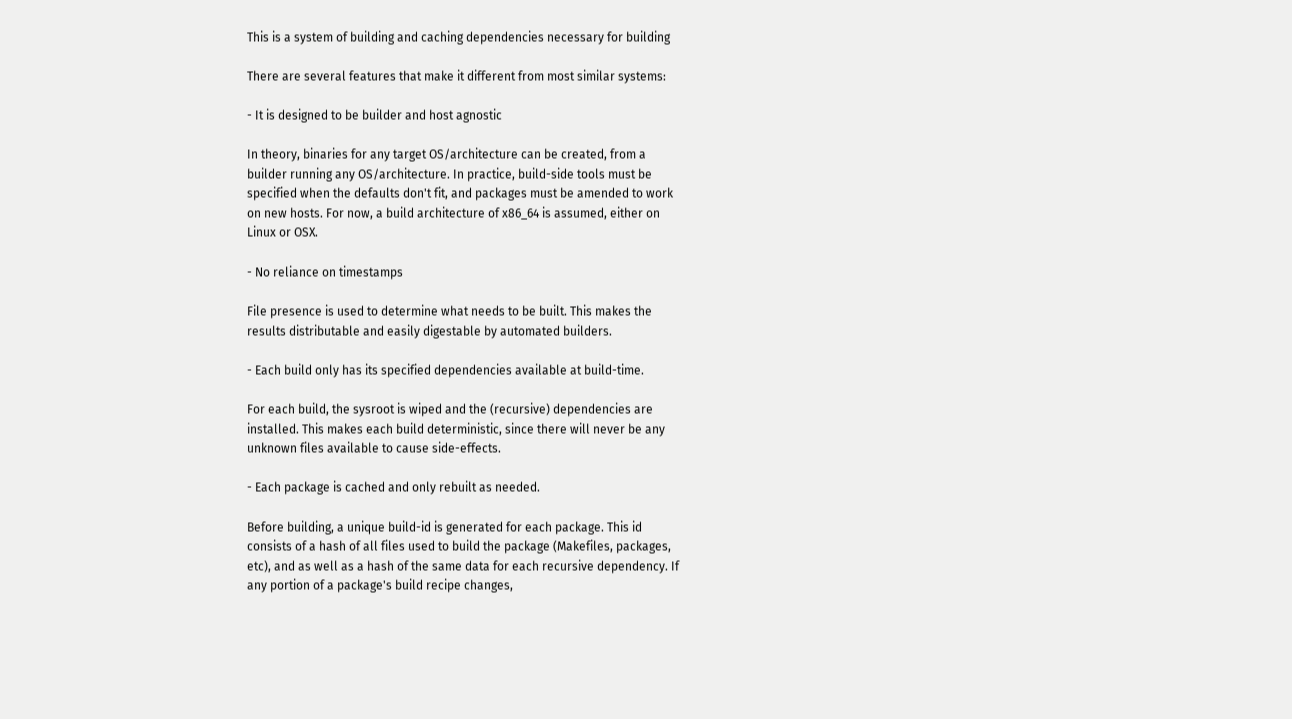This is a system of building and caching dependencies necessary for building

There are several features that make it different from most similar systems:

- It is designed to be builder and host agnostic

In theory, binaries for any target OS/architecture can be created, from a
builder running any OS/architecture. In practice, build-side tools must be
specified when the defaults don't fit, and packages must be amended to work
on new hosts. For now, a build architecture of x86_64 is assumed, either on
Linux or OSX.

- No reliance on timestamps

File presence is used to determine what needs to be built. This makes the
results distributable and easily digestable by automated builders.

- Each build only has its specified dependencies available at build-time.

For each build, the sysroot is wiped and the (recursive) dependencies are
installed. This makes each build deterministic, since there will never be any
unknown files available to cause side-effects.

- Each package is cached and only rebuilt as needed.

Before building, a unique build-id is generated for each package. This id
consists of a hash of all files used to build the package (Makefiles, packages,
etc), and as well as a hash of the same data for each recursive dependency. If
any portion of a package's build recipe changes,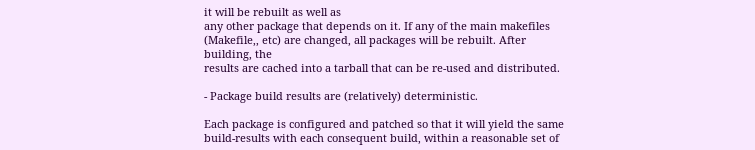it will be rebuilt as well as
any other package that depends on it. If any of the main makefiles (Makefile,, etc) are changed, all packages will be rebuilt. After building, the
results are cached into a tarball that can be re-used and distributed.

- Package build results are (relatively) deterministic.

Each package is configured and patched so that it will yield the same
build-results with each consequent build, within a reasonable set of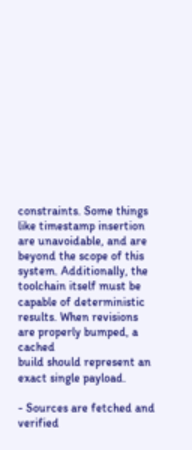constraints. Some things like timestamp insertion are unavoidable, and are
beyond the scope of this system. Additionally, the toolchain itself must be
capable of deterministic results. When revisions are properly bumped, a cached
build should represent an exact single payload.

- Sources are fetched and verified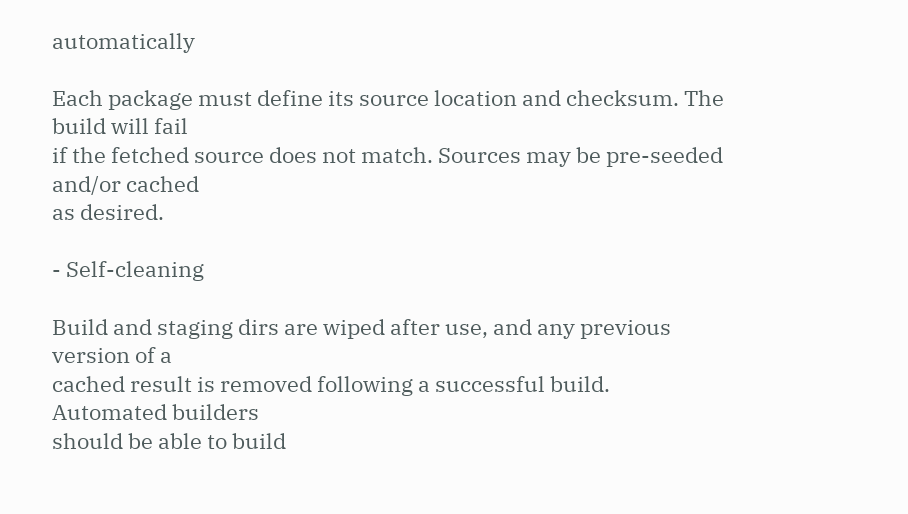automatically

Each package must define its source location and checksum. The build will fail
if the fetched source does not match. Sources may be pre-seeded and/or cached
as desired.

- Self-cleaning

Build and staging dirs are wiped after use, and any previous version of a
cached result is removed following a successful build. Automated builders
should be able to build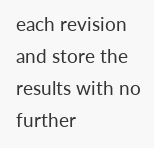each revision and store the results with no further